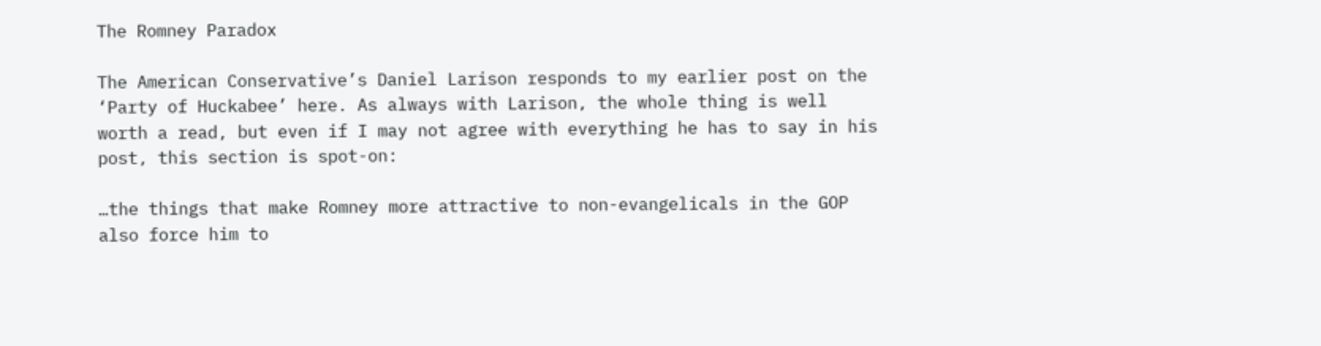The Romney Paradox

The American Conservative’s Daniel Larison responds to my earlier post on the ‘Party of Huckabee’ here. As always with Larison, the whole thing is well worth a read, but even if I may not agree with everything he has to say in his post, this section is spot-on:

…the things that make Romney more attractive to non-evangelicals in the GOP also force him to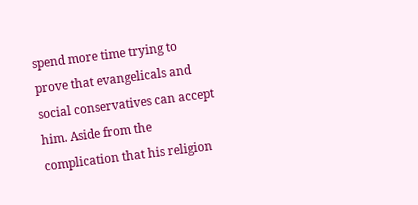spend more time trying to prove that evangelicals and social conservatives can accept him. Aside from the complication that his religion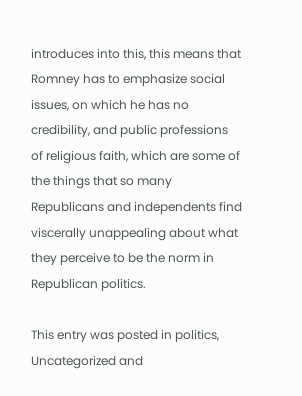introduces into this, this means that Romney has to emphasize social issues, on which he has no credibility, and public professions of religious faith, which are some of the things that so many Republicans and independents find viscerally unappealing about what they perceive to be the norm in Republican politics.

This entry was posted in politics, Uncategorized and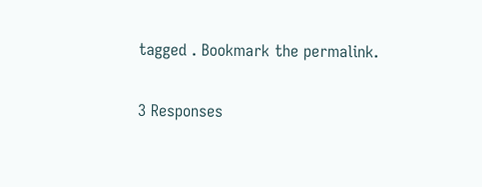tagged . Bookmark the permalink.

3 Responses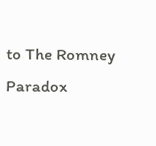to The Romney Paradox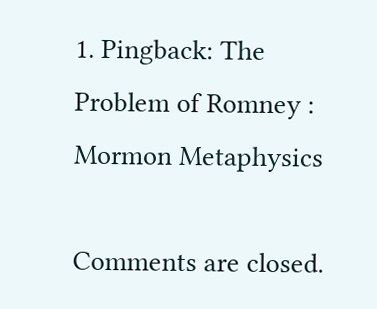1. Pingback: The Problem of Romney : Mormon Metaphysics

Comments are closed.